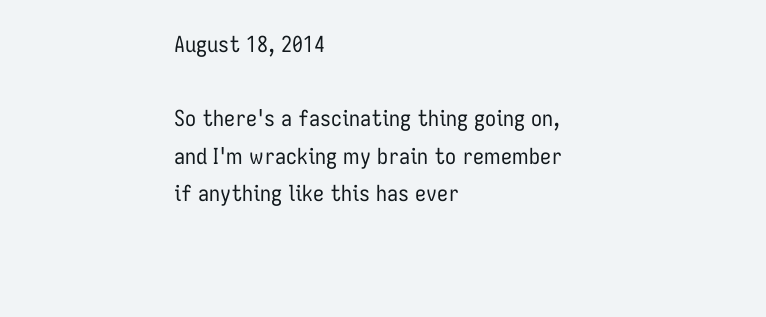August 18, 2014

So there's a fascinating thing going on, and I'm wracking my brain to remember if anything like this has ever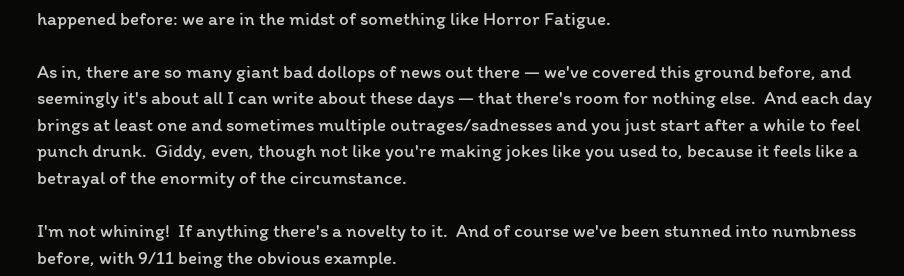happened before: we are in the midst of something like Horror Fatigue.

As in, there are so many giant bad dollops of news out there — we've covered this ground before, and seemingly it's about all I can write about these days — that there's room for nothing else.  And each day brings at least one and sometimes multiple outrages/sadnesses and you just start after a while to feel punch drunk.  Giddy, even, though not like you're making jokes like you used to, because it feels like a betrayal of the enormity of the circumstance.

I'm not whining!  If anything there's a novelty to it.  And of course we've been stunned into numbness before, with 9/11 being the obvious example.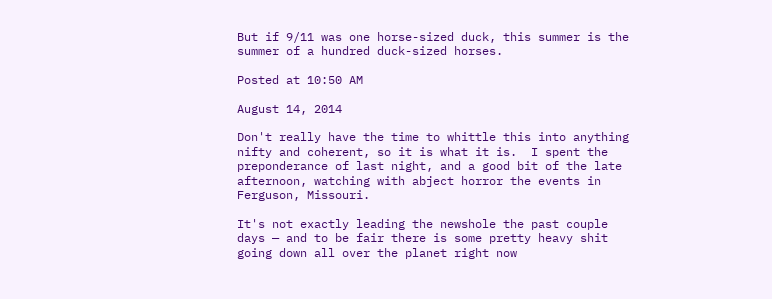But if 9/11 was one horse-sized duck, this summer is the summer of a hundred duck-sized horses.

Posted at 10:50 AM

August 14, 2014

Don't really have the time to whittle this into anything nifty and coherent, so it is what it is.  I spent the preponderance of last night, and a good bit of the late afternoon, watching with abject horror the events in Ferguson, Missouri.

It's not exactly leading the newshole the past couple days — and to be fair there is some pretty heavy shit going down all over the planet right now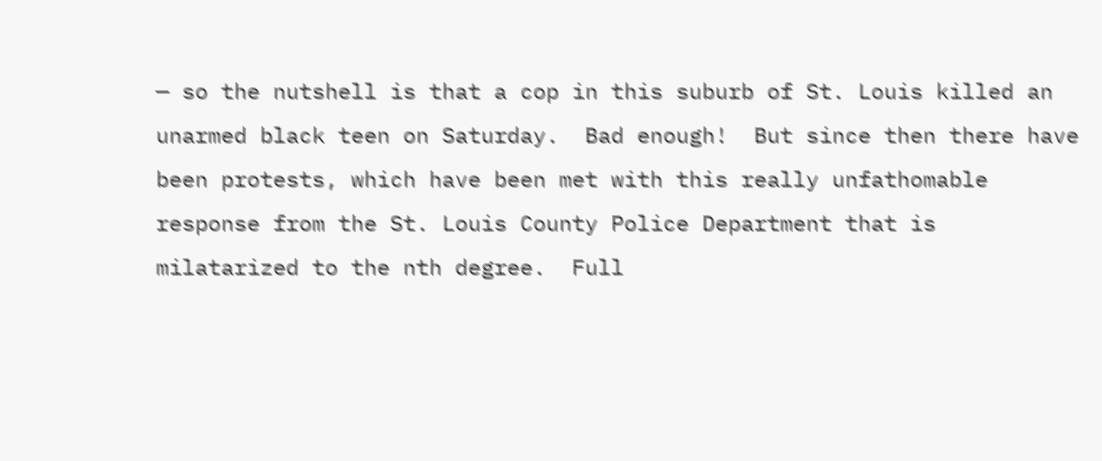— so the nutshell is that a cop in this suburb of St. Louis killed an unarmed black teen on Saturday.  Bad enough!  But since then there have been protests, which have been met with this really unfathomable response from the St. Louis County Police Department that is milatarized to the nth degree.  Full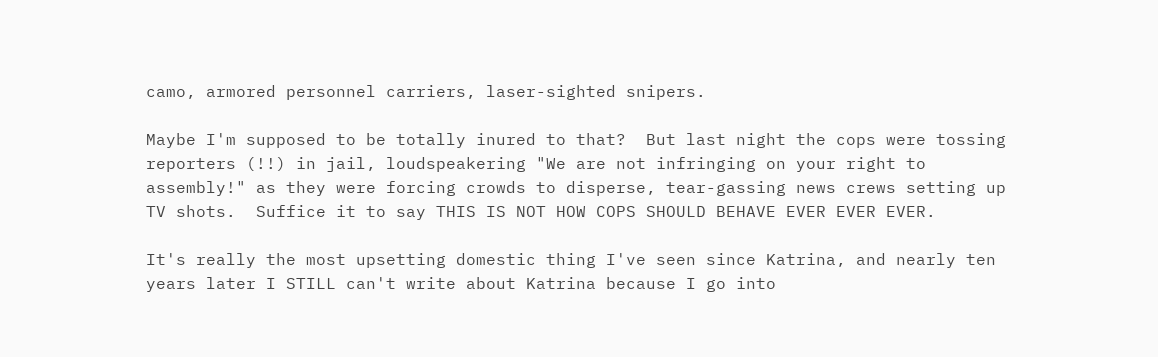camo, armored personnel carriers, laser-sighted snipers.

Maybe I'm supposed to be totally inured to that?  But last night the cops were tossing reporters (!!) in jail, loudspeakering "We are not infringing on your right to assembly!" as they were forcing crowds to disperse, tear-gassing news crews setting up TV shots.  Suffice it to say THIS IS NOT HOW COPS SHOULD BEHAVE EVER EVER EVER.

It's really the most upsetting domestic thing I've seen since Katrina, and nearly ten years later I STILL can't write about Katrina because I go into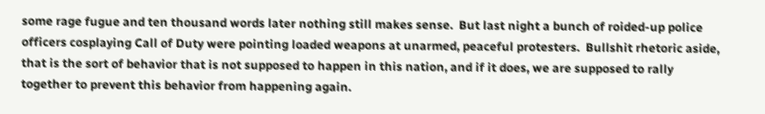some rage fugue and ten thousand words later nothing still makes sense.  But last night a bunch of roided-up police officers cosplaying Call of Duty were pointing loaded weapons at unarmed, peaceful protesters.  Bullshit rhetoric aside, that is the sort of behavior that is not supposed to happen in this nation, and if it does, we are supposed to rally together to prevent this behavior from happening again.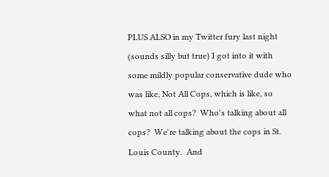PLUS ALSO in my Twitter fury last night (sounds silly but true) I got into it with some mildly popular conservative dude who was like, Not All Cops, which is like, so what not all cops?  Who's talking about all cops?  We're talking about the cops in St. Louis County.  And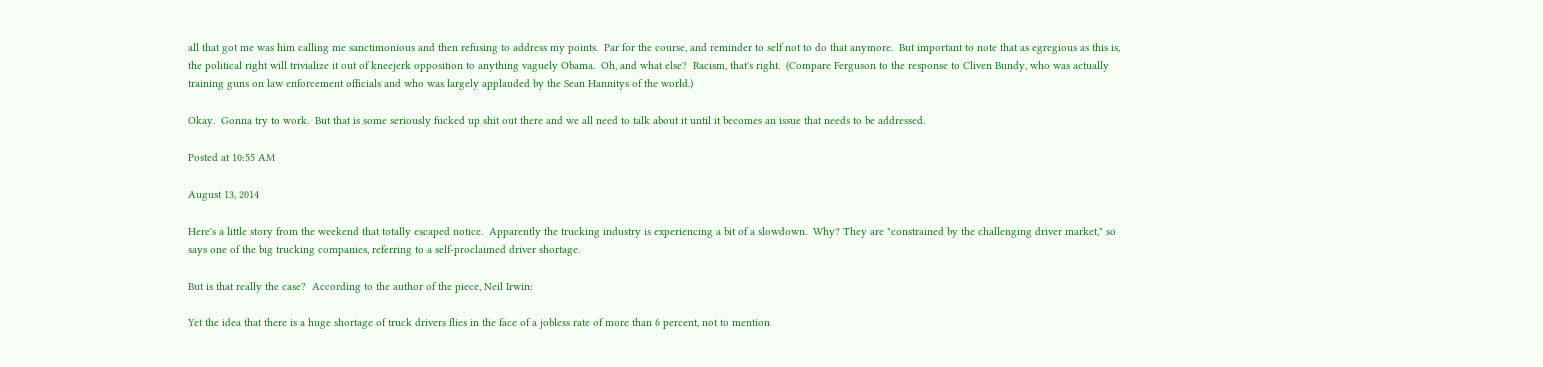all that got me was him calling me sanctimonious and then refusing to address my points.  Par for the course, and reminder to self not to do that anymore.  But important to note that as egregious as this is, the political right will trivialize it out of kneejerk opposition to anything vaguely Obama.  Oh, and what else?  Racism, that's right.  (Compare Ferguson to the response to Cliven Bundy, who was actually training guns on law enforcement officials and who was largely applauded by the Sean Hannitys of the world.)

Okay.  Gonna try to work.  But that is some seriously fucked up shit out there and we all need to talk about it until it becomes an issue that needs to be addressed.

Posted at 10:55 AM

August 13, 2014

Here's a little story from the weekend that totally escaped notice.  Apparently the trucking industry is experiencing a bit of a slowdown.  Why? They are "constrained by the challenging driver market," so says one of the big trucking companies, referring to a self-proclaimed driver shortage.

But is that really the case?  According to the author of the piece, Neil Irwin:

Yet the idea that there is a huge shortage of truck drivers flies in the face of a jobless rate of more than 6 percent, not to mention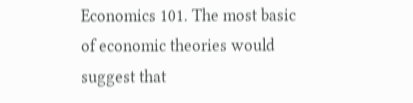Economics 101. The most basic of economic theories would suggest that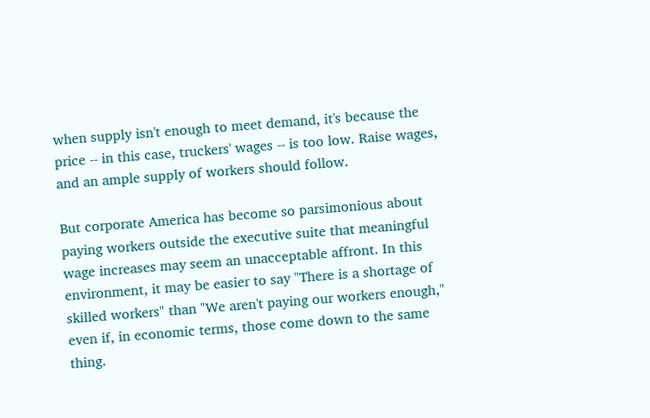when supply isn't enough to meet demand, it's because the price -- in this case, truckers' wages -- is too low. Raise wages, and an ample supply of workers should follow.

But corporate America has become so parsimonious about paying workers outside the executive suite that meaningful wage increases may seem an unacceptable affront. In this environment, it may be easier to say "There is a shortage of skilled workers" than "We aren't paying our workers enough," even if, in economic terms, those come down to the same thing.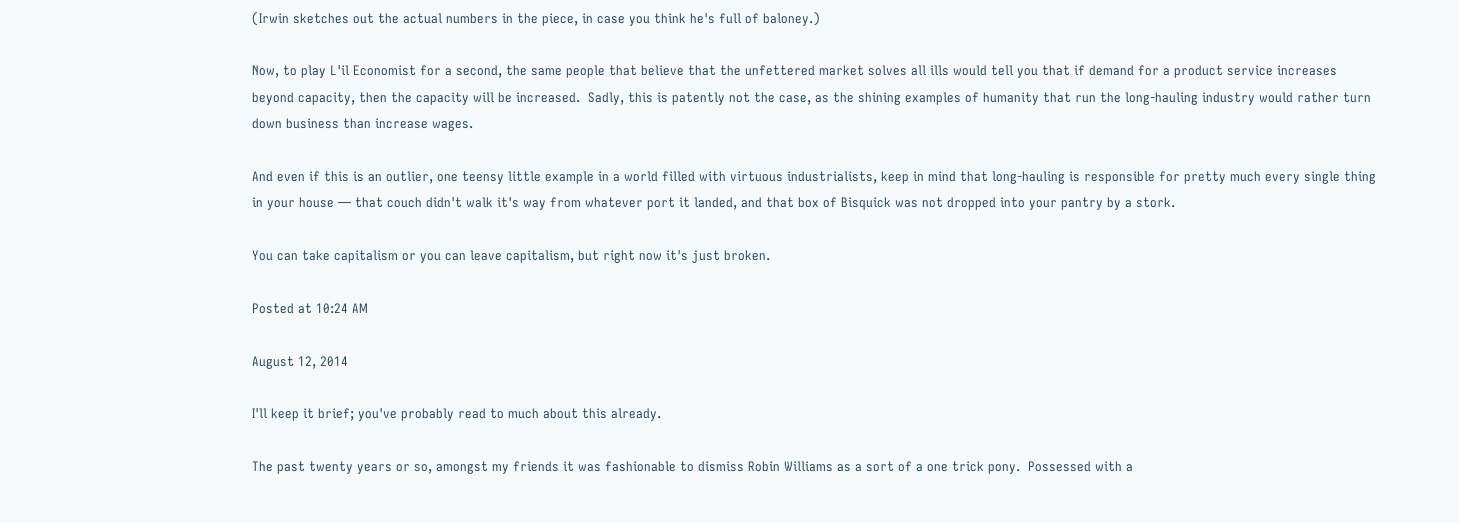(Irwin sketches out the actual numbers in the piece, in case you think he's full of baloney.)

Now, to play L'il Economist for a second, the same people that believe that the unfettered market solves all ills would tell you that if demand for a product service increases beyond capacity, then the capacity will be increased.  Sadly, this is patently not the case, as the shining examples of humanity that run the long-hauling industry would rather turn down business than increase wages.

And even if this is an outlier, one teensy little example in a world filled with virtuous industrialists, keep in mind that long-hauling is responsible for pretty much every single thing in your house — that couch didn't walk it's way from whatever port it landed, and that box of Bisquick was not dropped into your pantry by a stork.

You can take capitalism or you can leave capitalism, but right now it's just broken.

Posted at 10:24 AM

August 12, 2014

I'll keep it brief; you've probably read to much about this already.

The past twenty years or so, amongst my friends it was fashionable to dismiss Robin Williams as a sort of a one trick pony.  Possessed with a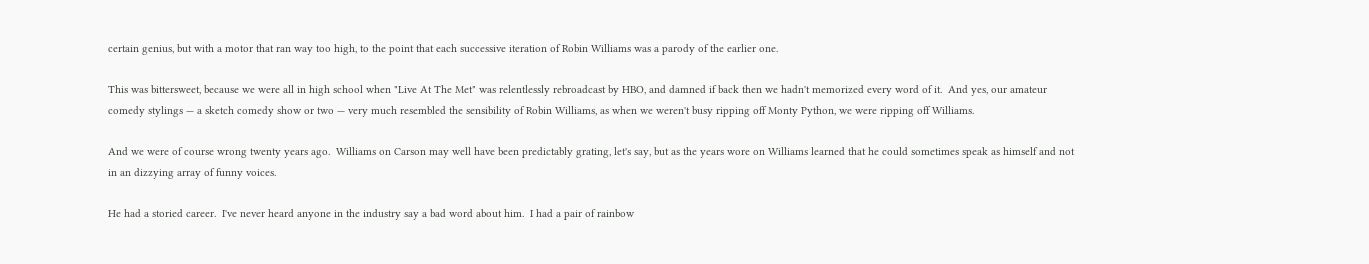certain genius, but with a motor that ran way too high, to the point that each successive iteration of Robin Williams was a parody of the earlier one.

This was bittersweet, because we were all in high school when "Live At The Met" was relentlessly rebroadcast by HBO, and damned if back then we hadn't memorized every word of it.  And yes, our amateur comedy stylings — a sketch comedy show or two — very much resembled the sensibility of Robin Williams, as when we weren't busy ripping off Monty Python, we were ripping off Williams.

And we were of course wrong twenty years ago.  Williams on Carson may well have been predictably grating, let's say, but as the years wore on Williams learned that he could sometimes speak as himself and not in an dizzying array of funny voices.

He had a storied career.  I've never heard anyone in the industry say a bad word about him.  I had a pair of rainbow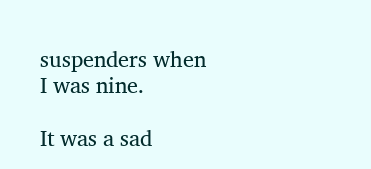suspenders when I was nine.

It was a sad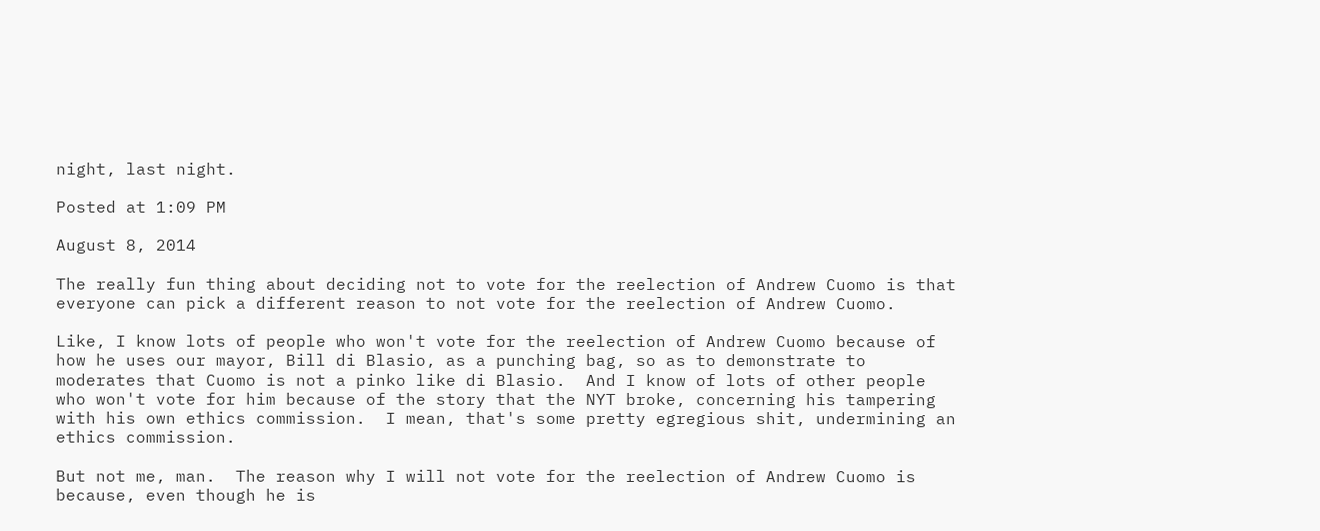night, last night.

Posted at 1:09 PM

August 8, 2014

The really fun thing about deciding not to vote for the reelection of Andrew Cuomo is that everyone can pick a different reason to not vote for the reelection of Andrew Cuomo.

Like, I know lots of people who won't vote for the reelection of Andrew Cuomo because of how he uses our mayor, Bill di Blasio, as a punching bag, so as to demonstrate to moderates that Cuomo is not a pinko like di Blasio.  And I know of lots of other people who won't vote for him because of the story that the NYT broke, concerning his tampering with his own ethics commission.  I mean, that's some pretty egregious shit, undermining an ethics commission.

But not me, man.  The reason why I will not vote for the reelection of Andrew Cuomo is because, even though he is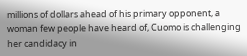millions of dollars ahead of his primary opponent, a woman few people have heard of, Cuomo is challenging her candidacy in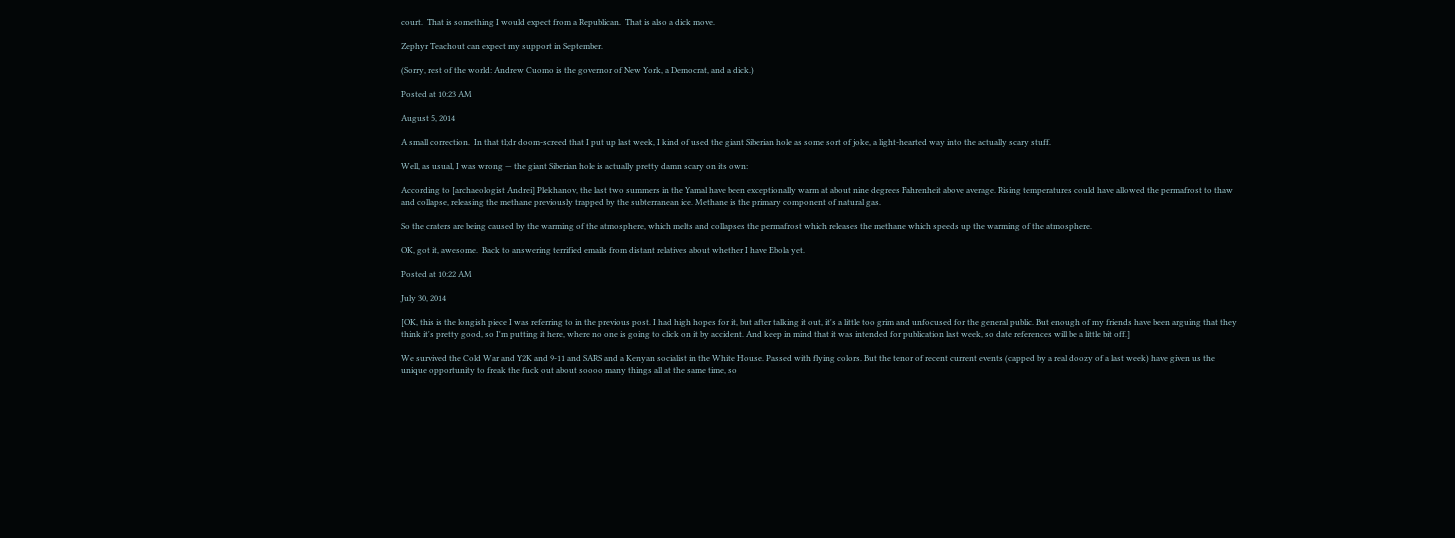court.  That is something I would expect from a Republican.  That is also a dick move.

Zephyr Teachout can expect my support in September.

(Sorry, rest of the world: Andrew Cuomo is the governor of New York, a Democrat, and a dick.)

Posted at 10:23 AM

August 5, 2014

A small correction.  In that tl;dr doom-screed that I put up last week, I kind of used the giant Siberian hole as some sort of joke, a light-hearted way into the actually scary stuff.

Well, as usual, I was wrong — the giant Siberian hole is actually pretty damn scary on its own:

According to [archaeologist Andrei] Plekhanov, the last two summers in the Yamal have been exceptionally warm at about nine degrees Fahrenheit above average. Rising temperatures could have allowed the permafrost to thaw and collapse, releasing the methane previously trapped by the subterranean ice. Methane is the primary component of natural gas.

So the craters are being caused by the warming of the atmosphere, which melts and collapses the permafrost which releases the methane which speeds up the warming of the atmosphere.

OK, got it, awesome.  Back to answering terrified emails from distant relatives about whether I have Ebola yet.

Posted at 10:22 AM

July 30, 2014

[OK, this is the longish piece I was referring to in the previous post. I had high hopes for it, but after talking it out, it's a little too grim and unfocused for the general public. But enough of my friends have been arguing that they think it's pretty good, so I'm putting it here, where no one is going to click on it by accident. And keep in mind that it was intended for publication last week, so date references will be a little bit off.]

We survived the Cold War and Y2K and 9-11 and SARS and a Kenyan socialist in the White House. Passed with flying colors. But the tenor of recent current events (capped by a real doozy of a last week) have given us the unique opportunity to freak the fuck out about soooo many things all at the same time, so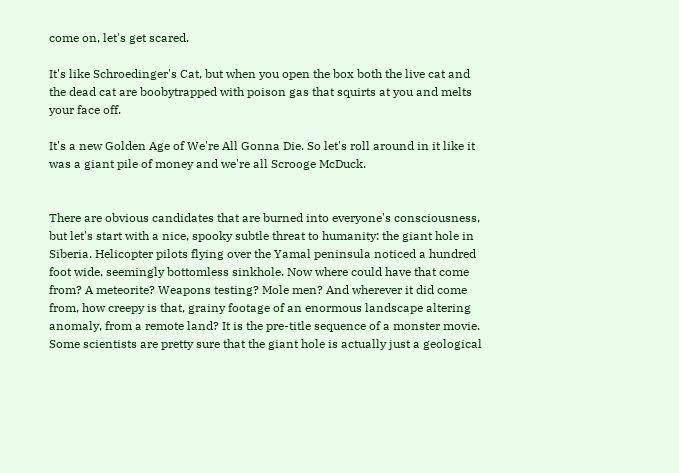come on, let's get scared.

It's like Schroedinger's Cat, but when you open the box both the live cat and the dead cat are boobytrapped with poison gas that squirts at you and melts your face off.

It's a new Golden Age of We're All Gonna Die. So let's roll around in it like it was a giant pile of money and we're all Scrooge McDuck.


There are obvious candidates that are burned into everyone's consciousness, but let's start with a nice, spooky subtle threat to humanity: the giant hole in Siberia. Helicopter pilots flying over the Yamal peninsula noticed a hundred foot wide, seemingly bottomless sinkhole. Now where could have that come from? A meteorite? Weapons testing? Mole men? And wherever it did come from, how creepy is that, grainy footage of an enormous landscape altering anomaly, from a remote land? It is the pre-title sequence of a monster movie. Some scientists are pretty sure that the giant hole is actually just a geological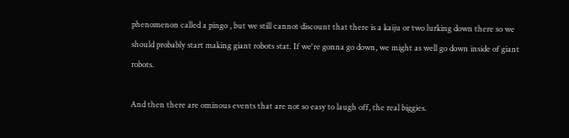phenomenon called a pingo , but we still cannot discount that there is a kaiju or two lurking down there so we should probably start making giant robots stat. If we're gonna go down, we might as well go down inside of giant robots.

And then there are ominous events that are not so easy to laugh off, the real biggies.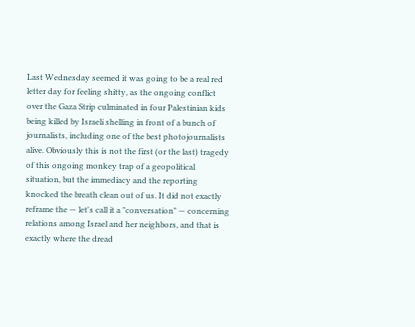Last Wednesday seemed it was going to be a real red letter day for feeling shitty, as the ongoing conflict over the Gaza Strip culminated in four Palestinian kids being killed by Israeli shelling in front of a bunch of journalists, including one of the best photojournalists alive. Obviously this is not the first (or the last) tragedy of this ongoing monkey trap of a geopolitical situation, but the immediacy and the reporting knocked the breath clean out of us. It did not exactly reframe the — let's call it a "conversation" — concerning relations among Israel and her neighbors, and that is exactly where the dread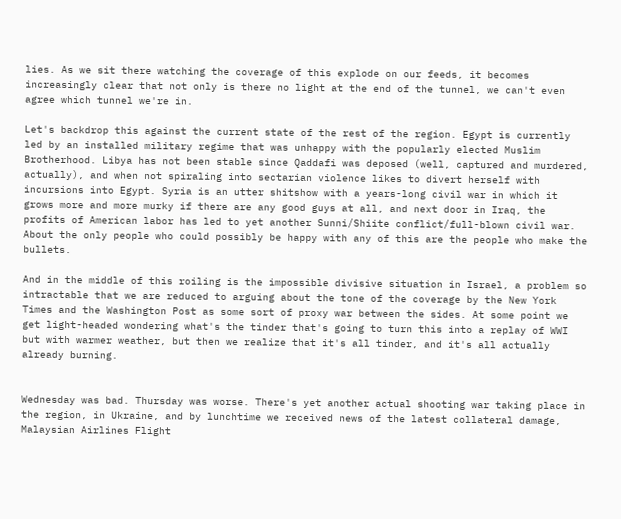lies. As we sit there watching the coverage of this explode on our feeds, it becomes increasingly clear that not only is there no light at the end of the tunnel, we can't even agree which tunnel we're in.

Let's backdrop this against the current state of the rest of the region. Egypt is currently led by an installed military regime that was unhappy with the popularly elected Muslim Brotherhood. Libya has not been stable since Qaddafi was deposed (well, captured and murdered, actually), and when not spiraling into sectarian violence likes to divert herself with incursions into Egypt. Syria is an utter shitshow with a years-long civil war in which it grows more and more murky if there are any good guys at all, and next door in Iraq, the profits of American labor has led to yet another Sunni/Shiite conflict/full-blown civil war. About the only people who could possibly be happy with any of this are the people who make the bullets.

And in the middle of this roiling is the impossible divisive situation in Israel, a problem so intractable that we are reduced to arguing about the tone of the coverage by the New York Times and the Washington Post as some sort of proxy war between the sides. At some point we get light-headed wondering what's the tinder that's going to turn this into a replay of WWI but with warmer weather, but then we realize that it's all tinder, and it's all actually already burning.


Wednesday was bad. Thursday was worse. There's yet another actual shooting war taking place in the region, in Ukraine, and by lunchtime we received news of the latest collateral damage, Malaysian Airlines Flight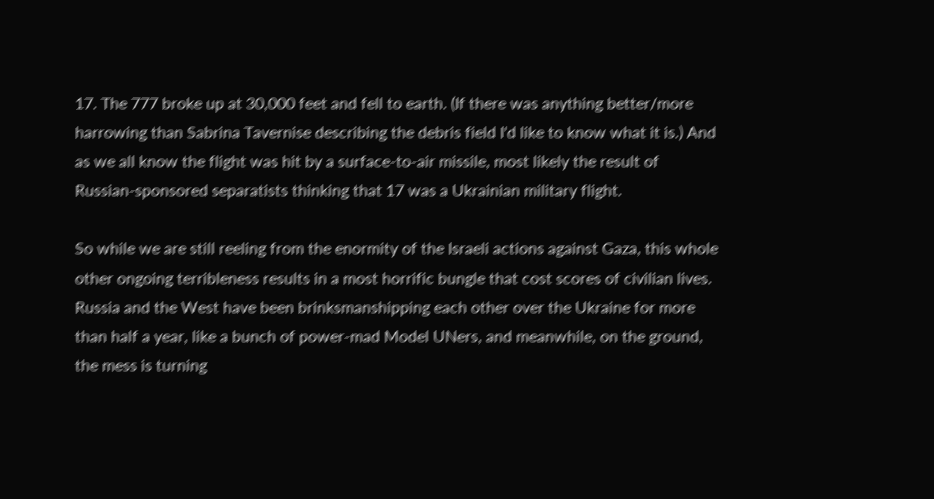17. The 777 broke up at 30,000 feet and fell to earth. (If there was anything better/more harrowing than Sabrina Tavernise describing the debris field I'd like to know what it is.) And as we all know the flight was hit by a surface-to-air missile, most likely the result of Russian-sponsored separatists thinking that 17 was a Ukrainian military flight.

So while we are still reeling from the enormity of the Israeli actions against Gaza, this whole other ongoing terribleness results in a most horrific bungle that cost scores of civilian lives. Russia and the West have been brinksmanshipping each other over the Ukraine for more than half a year, like a bunch of power-mad Model UNers, and meanwhile, on the ground, the mess is turning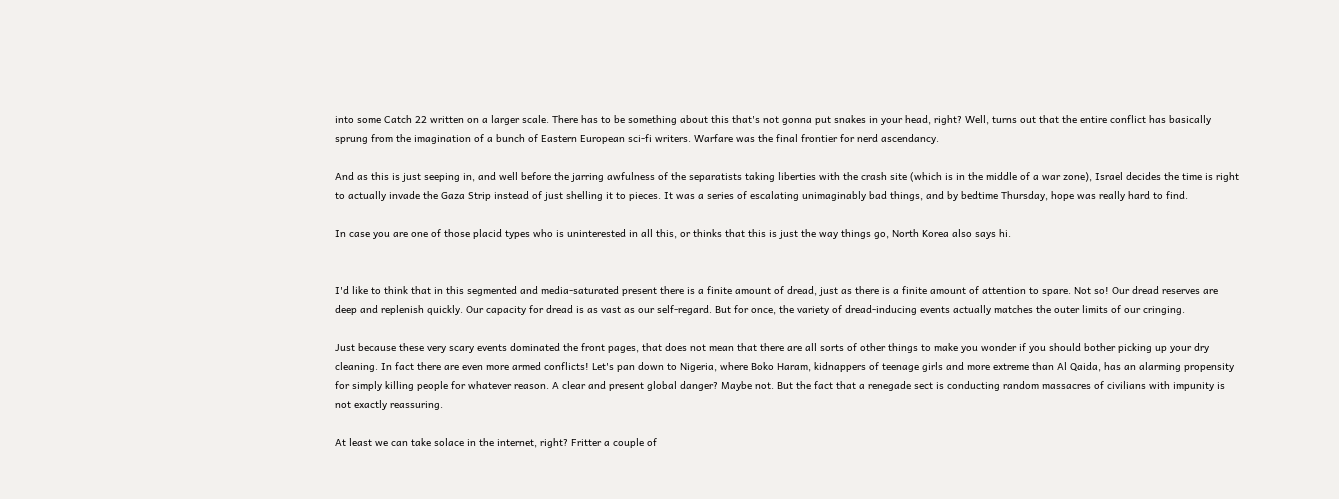into some Catch 22 written on a larger scale. There has to be something about this that's not gonna put snakes in your head, right? Well, turns out that the entire conflict has basically sprung from the imagination of a bunch of Eastern European sci-fi writers. Warfare was the final frontier for nerd ascendancy.

And as this is just seeping in, and well before the jarring awfulness of the separatists taking liberties with the crash site (which is in the middle of a war zone), Israel decides the time is right to actually invade the Gaza Strip instead of just shelling it to pieces. It was a series of escalating unimaginably bad things, and by bedtime Thursday, hope was really hard to find.

In case you are one of those placid types who is uninterested in all this, or thinks that this is just the way things go, North Korea also says hi.


I'd like to think that in this segmented and media-saturated present there is a finite amount of dread, just as there is a finite amount of attention to spare. Not so! Our dread reserves are deep and replenish quickly. Our capacity for dread is as vast as our self-regard. But for once, the variety of dread-inducing events actually matches the outer limits of our cringing.

Just because these very scary events dominated the front pages, that does not mean that there are all sorts of other things to make you wonder if you should bother picking up your dry cleaning. In fact there are even more armed conflicts! Let's pan down to Nigeria, where Boko Haram, kidnappers of teenage girls and more extreme than Al Qaida, has an alarming propensity for simply killing people for whatever reason. A clear and present global danger? Maybe not. But the fact that a renegade sect is conducting random massacres of civilians with impunity is not exactly reassuring.

At least we can take solace in the internet, right? Fritter a couple of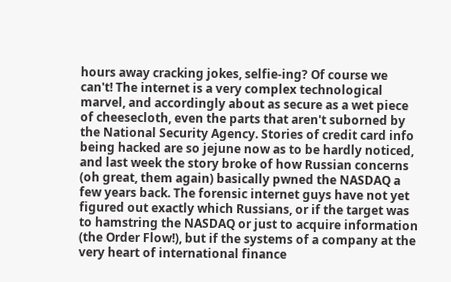hours away cracking jokes, selfie-ing? Of course we can't! The internet is a very complex technological marvel, and accordingly about as secure as a wet piece of cheesecloth, even the parts that aren't suborned by the National Security Agency. Stories of credit card info being hacked are so jejune now as to be hardly noticed, and last week the story broke of how Russian concerns (oh great, them again) basically pwned the NASDAQ a few years back. The forensic internet guys have not yet figured out exactly which Russians, or if the target was to hamstring the NASDAQ or just to acquire information (the Order Flow!), but if the systems of a company at the very heart of international finance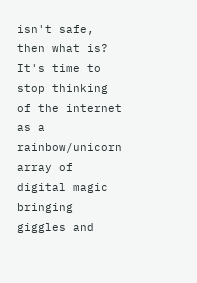isn't safe, then what is? It's time to stop thinking of the internet as a rainbow/unicorn array of digital magic bringing giggles and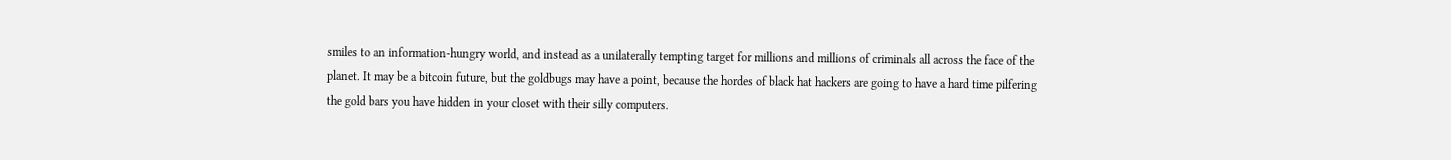smiles to an information-hungry world, and instead as a unilaterally tempting target for millions and millions of criminals all across the face of the planet. It may be a bitcoin future, but the goldbugs may have a point, because the hordes of black hat hackers are going to have a hard time pilfering the gold bars you have hidden in your closet with their silly computers.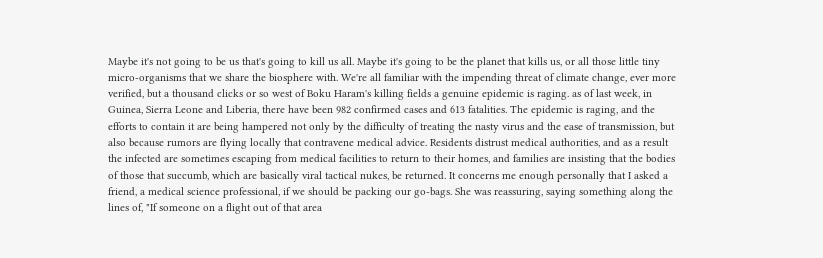Maybe it's not going to be us that's going to kill us all. Maybe it's going to be the planet that kills us, or all those little tiny micro-organisms that we share the biosphere with. We're all familiar with the impending threat of climate change, ever more verified, but a thousand clicks or so west of Boku Haram's killing fields a genuine epidemic is raging. as of last week, in Guinea, Sierra Leone and Liberia, there have been 982 confirmed cases and 613 fatalities. The epidemic is raging, and the efforts to contain it are being hampered not only by the difficulty of treating the nasty virus and the ease of transmission, but also because rumors are flying locally that contravene medical advice. Residents distrust medical authorities, and as a result the infected are sometimes escaping from medical facilities to return to their homes, and families are insisting that the bodies of those that succumb, which are basically viral tactical nukes, be returned. It concerns me enough personally that I asked a friend, a medical science professional, if we should be packing our go-bags. She was reassuring, saying something along the lines of, "If someone on a flight out of that area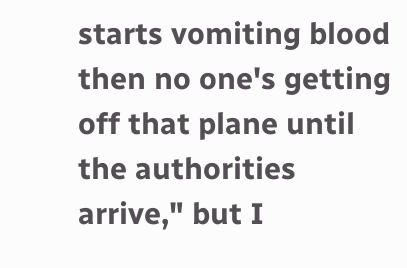starts vomiting blood then no one's getting off that plane until the authorities arrive," but I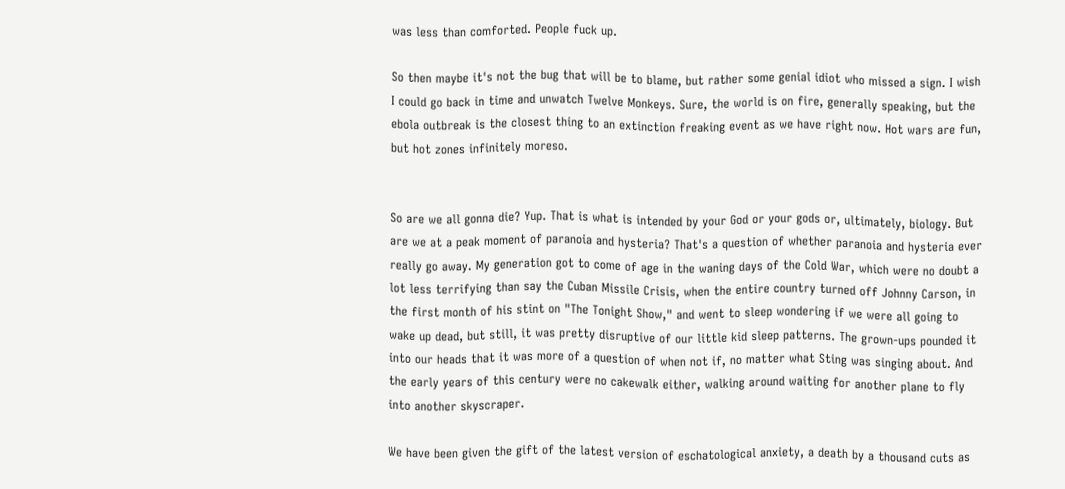was less than comforted. People fuck up.

So then maybe it's not the bug that will be to blame, but rather some genial idiot who missed a sign. I wish I could go back in time and unwatch Twelve Monkeys. Sure, the world is on fire, generally speaking, but the ebola outbreak is the closest thing to an extinction freaking event as we have right now. Hot wars are fun, but hot zones infinitely moreso.


So are we all gonna die? Yup. That is what is intended by your God or your gods or, ultimately, biology. But are we at a peak moment of paranoia and hysteria? That's a question of whether paranoia and hysteria ever really go away. My generation got to come of age in the waning days of the Cold War, which were no doubt a lot less terrifying than say the Cuban Missile Crisis, when the entire country turned off Johnny Carson, in the first month of his stint on "The Tonight Show," and went to sleep wondering if we were all going to wake up dead, but still, it was pretty disruptive of our little kid sleep patterns. The grown-ups pounded it into our heads that it was more of a question of when not if, no matter what Sting was singing about. And the early years of this century were no cakewalk either, walking around waiting for another plane to fly into another skyscraper.

We have been given the gift of the latest version of eschatological anxiety, a death by a thousand cuts as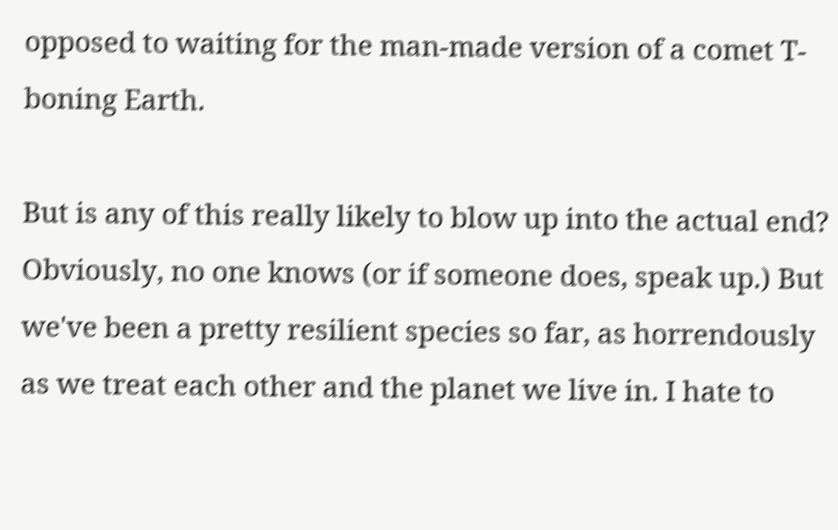opposed to waiting for the man-made version of a comet T-boning Earth.

But is any of this really likely to blow up into the actual end? Obviously, no one knows (or if someone does, speak up.) But we've been a pretty resilient species so far, as horrendously as we treat each other and the planet we live in. I hate to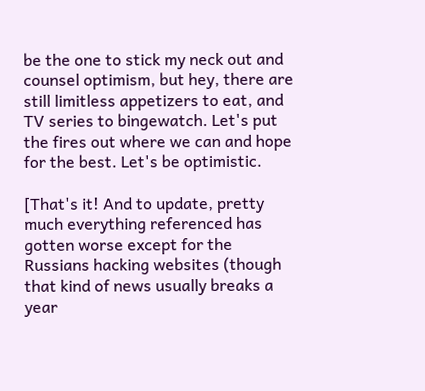be the one to stick my neck out and counsel optimism, but hey, there are still limitless appetizers to eat, and TV series to bingewatch. Let's put the fires out where we can and hope for the best. Let's be optimistic.

[That's it! And to update, pretty much everything referenced has gotten worse except for the Russians hacking websites (though that kind of news usually breaks a year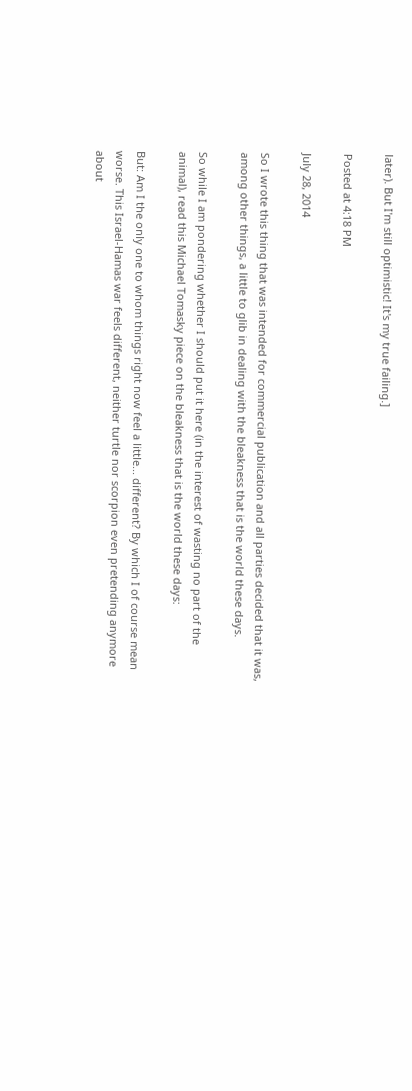later). But I'm still optimistic! It's my true failing.]

Posted at 4:18 PM

July 28, 2014

So I wrote this thing that was intended for commercial publication and all parties decided that it was, among other things, a little to glib in dealing with the bleakness that is the world these days.

So while I am pondering whether I should put it here (in the interest of wasting no part of the animal), read this Michael Tomasky piece on the bleakness that is the world these days:

But: Am I the only one to whom things right now feel a little... different? By which I of course mean worse. This Israel-Hamas war feels different, neither turtle nor scorpion even pretending anymore about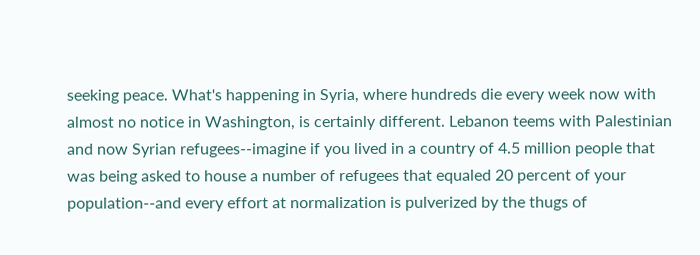seeking peace. What's happening in Syria, where hundreds die every week now with almost no notice in Washington, is certainly different. Lebanon teems with Palestinian and now Syrian refugees--imagine if you lived in a country of 4.5 million people that was being asked to house a number of refugees that equaled 20 percent of your population--and every effort at normalization is pulverized by the thugs of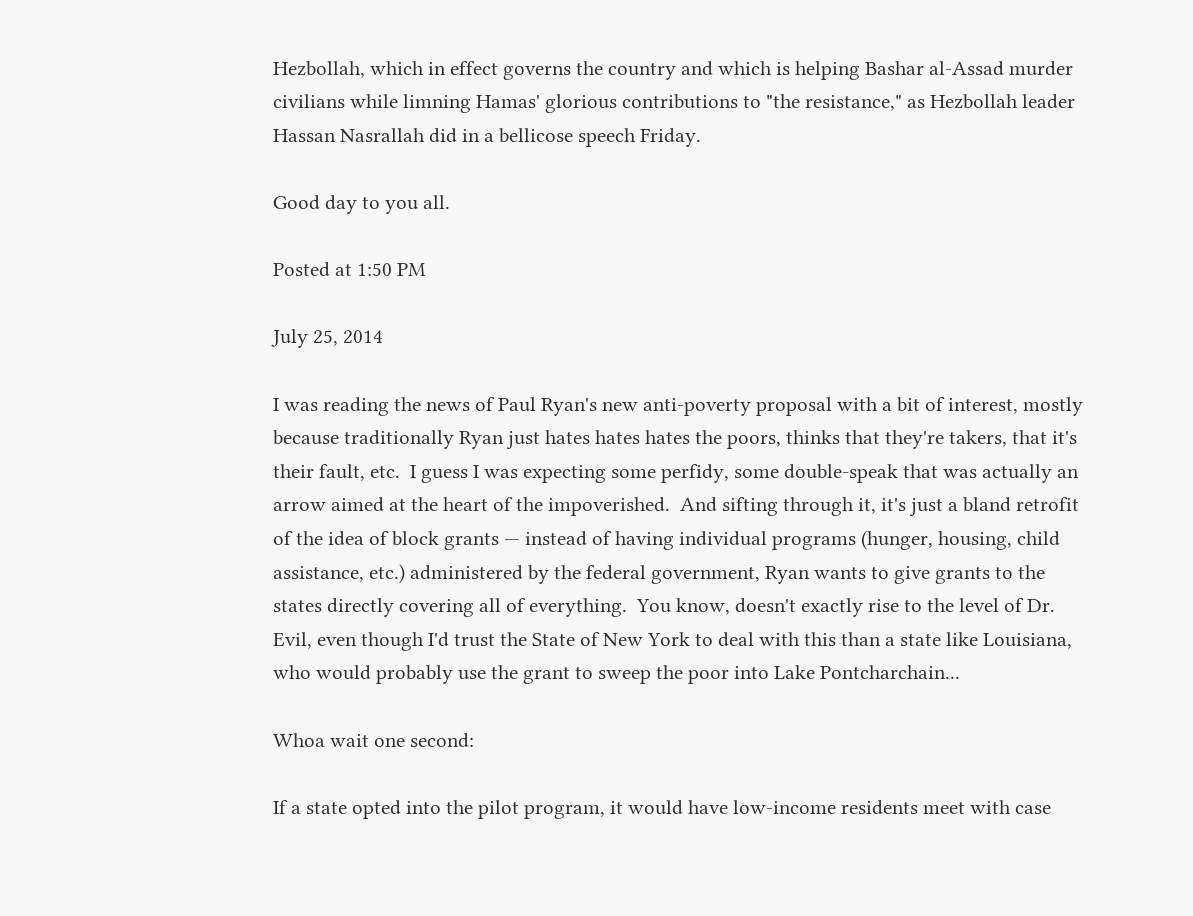Hezbollah, which in effect governs the country and which is helping Bashar al-Assad murder civilians while limning Hamas' glorious contributions to "the resistance," as Hezbollah leader Hassan Nasrallah did in a bellicose speech Friday.

Good day to you all.

Posted at 1:50 PM

July 25, 2014

I was reading the news of Paul Ryan's new anti-poverty proposal with a bit of interest, mostly because traditionally Ryan just hates hates hates the poors, thinks that they're takers, that it's their fault, etc.  I guess I was expecting some perfidy, some double-speak that was actually an arrow aimed at the heart of the impoverished.  And sifting through it, it's just a bland retrofit of the idea of block grants — instead of having individual programs (hunger, housing, child assistance, etc.) administered by the federal government, Ryan wants to give grants to the states directly covering all of everything.  You know, doesn't exactly rise to the level of Dr. Evil, even though I'd trust the State of New York to deal with this than a state like Louisiana, who would probably use the grant to sweep the poor into Lake Pontcharchain...

Whoa wait one second:

If a state opted into the pilot program, it would have low-income residents meet with case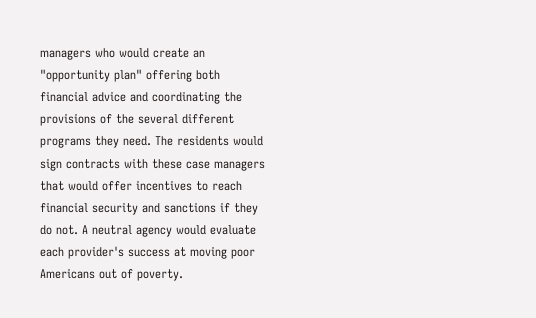managers who would create an "opportunity plan" offering both financial advice and coordinating the provisions of the several different programs they need. The residents would sign contracts with these case managers that would offer incentives to reach financial security and sanctions if they do not. A neutral agency would evaluate each provider's success at moving poor Americans out of poverty.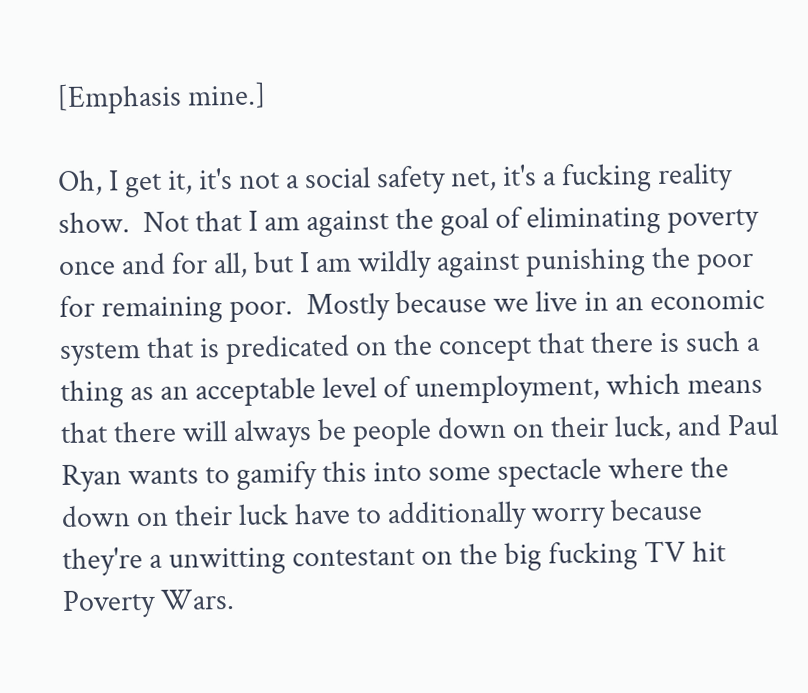[Emphasis mine.]

Oh, I get it, it's not a social safety net, it's a fucking reality show.  Not that I am against the goal of eliminating poverty once and for all, but I am wildly against punishing the poor for remaining poor.  Mostly because we live in an economic system that is predicated on the concept that there is such a thing as an acceptable level of unemployment, which means that there will always be people down on their luck, and Paul Ryan wants to gamify this into some spectacle where the down on their luck have to additionally worry because they're a unwitting contestant on the big fucking TV hit Poverty Wars.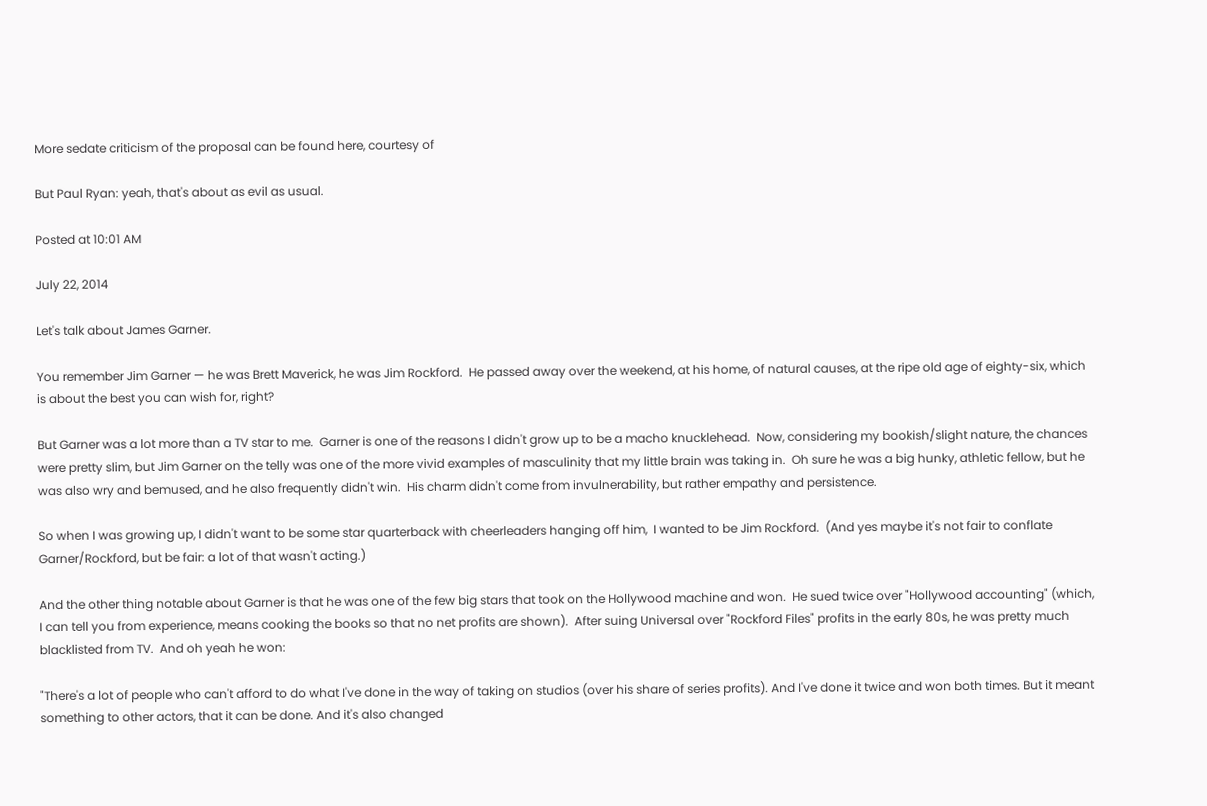More sedate criticism of the proposal can be found here, courtesy of

But Paul Ryan: yeah, that's about as evil as usual.

Posted at 10:01 AM

July 22, 2014

Let's talk about James Garner.

You remember Jim Garner — he was Brett Maverick, he was Jim Rockford.  He passed away over the weekend, at his home, of natural causes, at the ripe old age of eighty-six, which is about the best you can wish for, right?

But Garner was a lot more than a TV star to me.  Garner is one of the reasons I didn't grow up to be a macho knucklehead.  Now, considering my bookish/slight nature, the chances were pretty slim, but Jim Garner on the telly was one of the more vivid examples of masculinity that my little brain was taking in.  Oh sure he was a big hunky, athletic fellow, but he was also wry and bemused, and he also frequently didn't win.  His charm didn't come from invulnerability, but rather empathy and persistence.

So when I was growing up, I didn't want to be some star quarterback with cheerleaders hanging off him,  I wanted to be Jim Rockford.  (And yes maybe it's not fair to conflate Garner/Rockford, but be fair: a lot of that wasn't acting.)

And the other thing notable about Garner is that he was one of the few big stars that took on the Hollywood machine and won.  He sued twice over "Hollywood accounting" (which, I can tell you from experience, means cooking the books so that no net profits are shown).  After suing Universal over "Rockford Files" profits in the early 80s, he was pretty much blacklisted from TV.  And oh yeah he won:

"There's a lot of people who can't afford to do what I've done in the way of taking on studios (over his share of series profits). And I've done it twice and won both times. But it meant something to other actors, that it can be done. And it's also changed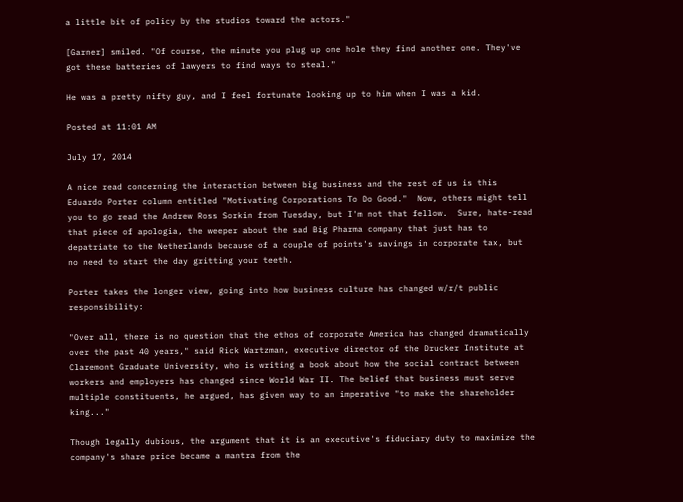a little bit of policy by the studios toward the actors."

[Garner] smiled. "Of course, the minute you plug up one hole they find another one. They've got these batteries of lawyers to find ways to steal."

He was a pretty nifty guy, and I feel fortunate looking up to him when I was a kid.

Posted at 11:01 AM

July 17, 2014

A nice read concerning the interaction between big business and the rest of us is this Eduardo Porter column entitled "Motivating Corporations To Do Good."  Now, others might tell you to go read the Andrew Ross Sorkin from Tuesday, but I'm not that fellow.  Sure, hate-read that piece of apologia, the weeper about the sad Big Pharma company that just has to depatriate to the Netherlands because of a couple of points's savings in corporate tax, but no need to start the day gritting your teeth.

Porter takes the longer view, going into how business culture has changed w/r/t public responsibility:

"Over all, there is no question that the ethos of corporate America has changed dramatically over the past 40 years," said Rick Wartzman, executive director of the Drucker Institute at Claremont Graduate University, who is writing a book about how the social contract between workers and employers has changed since World War II. The belief that business must serve multiple constituents, he argued, has given way to an imperative "to make the shareholder king..."

Though legally dubious, the argument that it is an executive's fiduciary duty to maximize the company's share price became a mantra from the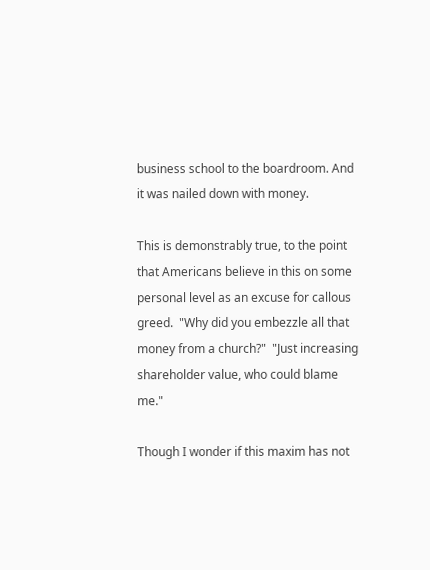business school to the boardroom. And it was nailed down with money.

This is demonstrably true, to the point that Americans believe in this on some personal level as an excuse for callous greed.  "Why did you embezzle all that money from a church?"  "Just increasing shareholder value, who could blame me."

Though I wonder if this maxim has not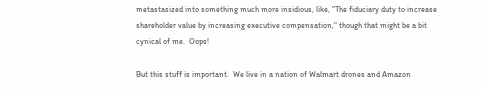metastasized into something much more insidious, like, "The fiduciary duty to increase shareholder value by increasing executive compensation," though that might be a bit cynical of me.  Oops!

But this stuff is important.  We live in a nation of Walmart drones and Amazon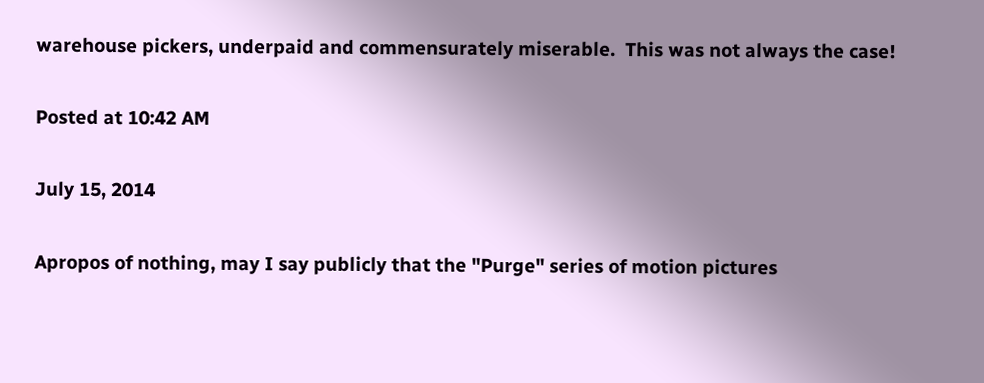warehouse pickers, underpaid and commensurately miserable.  This was not always the case!

Posted at 10:42 AM

July 15, 2014

Apropos of nothing, may I say publicly that the "Purge" series of motion pictures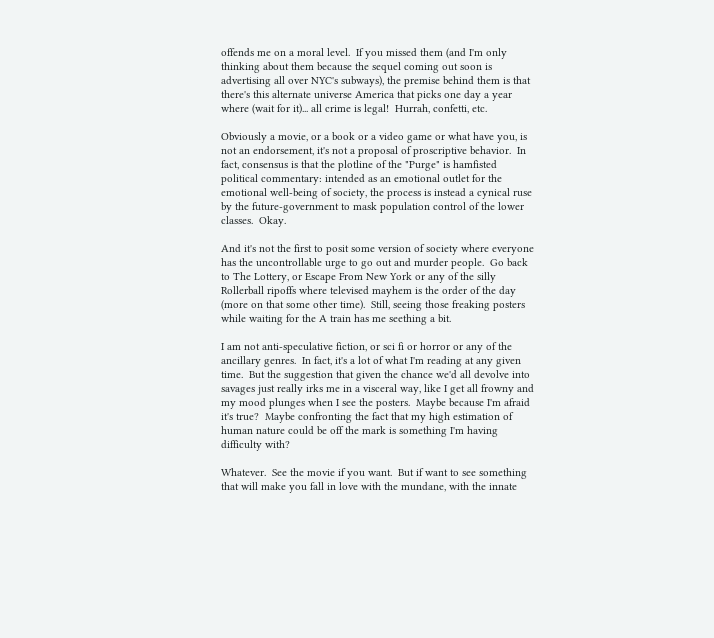offends me on a moral level.  If you missed them (and I'm only thinking about them because the sequel coming out soon is advertising all over NYC's subways), the premise behind them is that there's this alternate universe America that picks one day a year where (wait for it)... all crime is legal!  Hurrah, confetti, etc.

Obviously a movie, or a book or a video game or what have you, is not an endorsement, it's not a proposal of proscriptive behavior.  In fact, consensus is that the plotline of the "Purge" is hamfisted political commentary: intended as an emotional outlet for the emotional well-being of society, the process is instead a cynical ruse by the future-government to mask population control of the lower classes.  Okay.

And it's not the first to posit some version of society where everyone has the uncontrollable urge to go out and murder people.  Go back to The Lottery, or Escape From New York or any of the silly Rollerball ripoffs where televised mayhem is the order of the day (more on that some other time).  Still, seeing those freaking posters while waiting for the A train has me seething a bit.

I am not anti-speculative fiction, or sci fi or horror or any of the ancillary genres.  In fact, it's a lot of what I'm reading at any given time.  But the suggestion that given the chance we'd all devolve into savages just really irks me in a visceral way, like I get all frowny and my mood plunges when I see the posters.  Maybe because I'm afraid it's true?  Maybe confronting the fact that my high estimation of human nature could be off the mark is something I'm having difficulty with?

Whatever.  See the movie if you want.  But if want to see something that will make you fall in love with the mundane, with the innate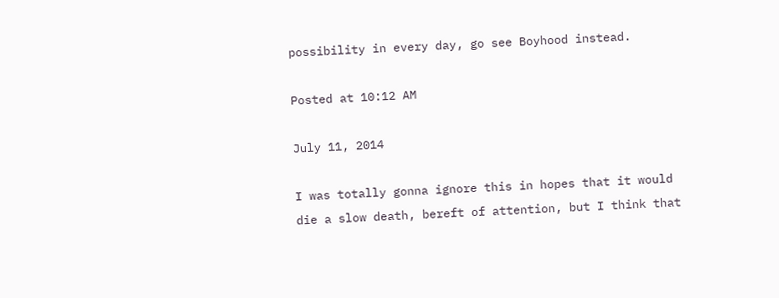possibility in every day, go see Boyhood instead.

Posted at 10:12 AM

July 11, 2014

I was totally gonna ignore this in hopes that it would die a slow death, bereft of attention, but I think that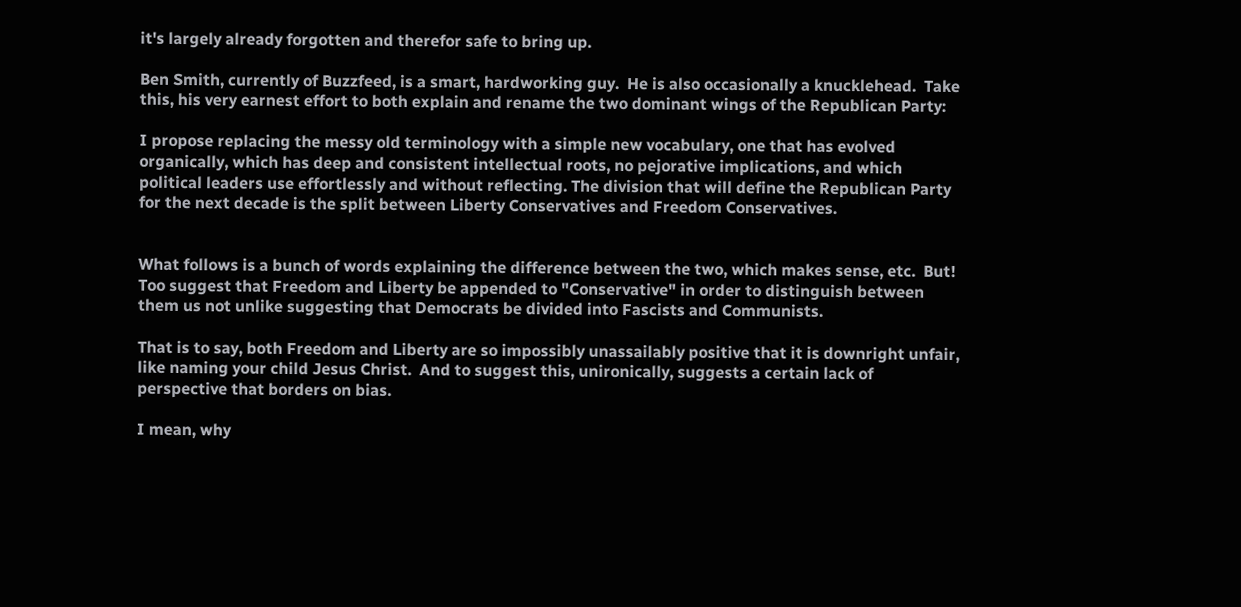it's largely already forgotten and therefor safe to bring up.

Ben Smith, currently of Buzzfeed, is a smart, hardworking guy.  He is also occasionally a knucklehead.  Take this, his very earnest effort to both explain and rename the two dominant wings of the Republican Party:

I propose replacing the messy old terminology with a simple new vocabulary, one that has evolved organically, which has deep and consistent intellectual roots, no pejorative implications, and which political leaders use effortlessly and without reflecting. The division that will define the Republican Party for the next decade is the split between Liberty Conservatives and Freedom Conservatives.


What follows is a bunch of words explaining the difference between the two, which makes sense, etc.  But!  Too suggest that Freedom and Liberty be appended to "Conservative" in order to distinguish between them us not unlike suggesting that Democrats be divided into Fascists and Communists.

That is to say, both Freedom and Liberty are so impossibly unassailably positive that it is downright unfair, like naming your child Jesus Christ.  And to suggest this, unironically, suggests a certain lack of perspective that borders on bias.

I mean, why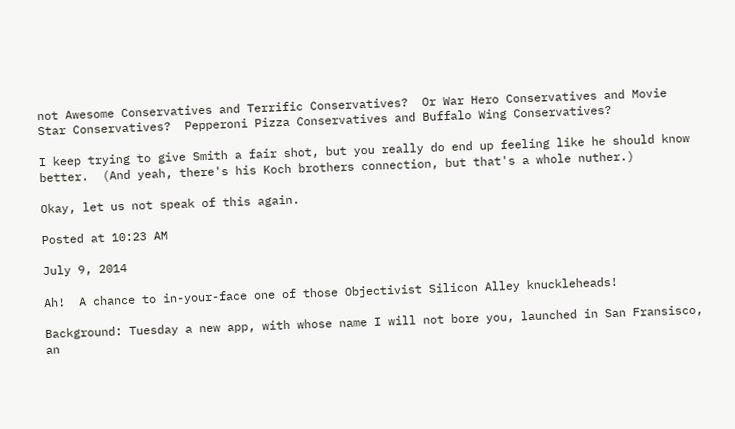not Awesome Conservatives and Terrific Conservatives?  Or War Hero Conservatives and Movie Star Conservatives?  Pepperoni Pizza Conservatives and Buffalo Wing Conservatives?

I keep trying to give Smith a fair shot, but you really do end up feeling like he should know better.  (And yeah, there's his Koch brothers connection, but that's a whole nuther.)

Okay, let us not speak of this again.

Posted at 10:23 AM

July 9, 2014

Ah!  A chance to in-your-face one of those Objectivist Silicon Alley knuckleheads!

Background: Tuesday a new app, with whose name I will not bore you, launched in San Fransisco, an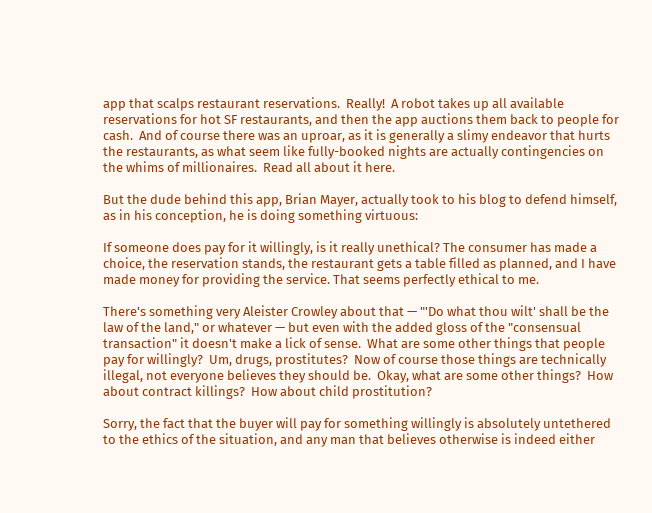app that scalps restaurant reservations.  Really!  A robot takes up all available reservations for hot SF restaurants, and then the app auctions them back to people for cash.  And of course there was an uproar, as it is generally a slimy endeavor that hurts the restaurants, as what seem like fully-booked nights are actually contingencies on the whims of millionaires.  Read all about it here.

But the dude behind this app, Brian Mayer, actually took to his blog to defend himself, as in his conception, he is doing something virtuous:

If someone does pay for it willingly, is it really unethical? The consumer has made a choice, the reservation stands, the restaurant gets a table filled as planned, and I have made money for providing the service. That seems perfectly ethical to me.

There's something very Aleister Crowley about that — "'Do what thou wilt' shall be the law of the land," or whatever — but even with the added gloss of the "consensual transaction" it doesn't make a lick of sense.  What are some other things that people pay for willingly?  Um, drugs, prostitutes?  Now of course those things are technically illegal, not everyone believes they should be.  Okay, what are some other things?  How about contract killings?  How about child prostitution?

Sorry, the fact that the buyer will pay for something willingly is absolutely untethered to the ethics of the situation, and any man that believes otherwise is indeed either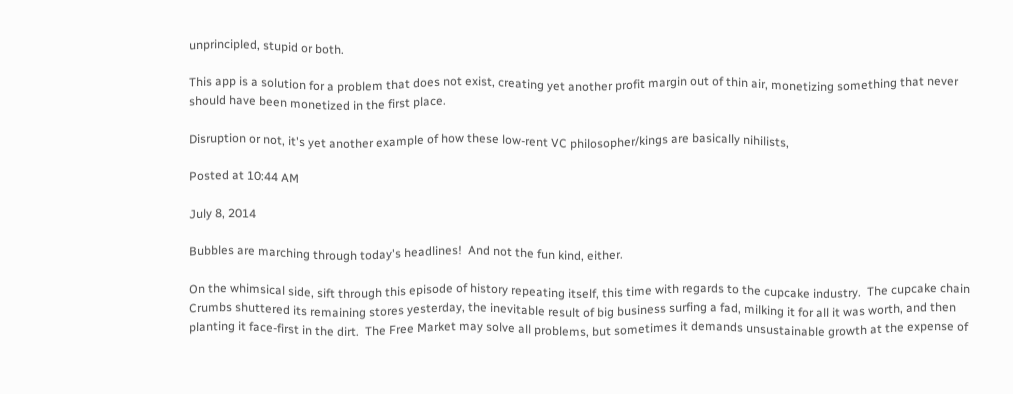unprincipled, stupid or both.

This app is a solution for a problem that does not exist, creating yet another profit margin out of thin air, monetizing something that never should have been monetized in the first place.

Disruption or not, it's yet another example of how these low-rent VC philosopher/kings are basically nihilists,

Posted at 10:44 AM

July 8, 2014

Bubbles are marching through today's headlines!  And not the fun kind, either.

On the whimsical side, sift through this episode of history repeating itself, this time with regards to the cupcake industry.  The cupcake chain Crumbs shuttered its remaining stores yesterday, the inevitable result of big business surfing a fad, milking it for all it was worth, and then planting it face-first in the dirt.  The Free Market may solve all problems, but sometimes it demands unsustainable growth at the expense of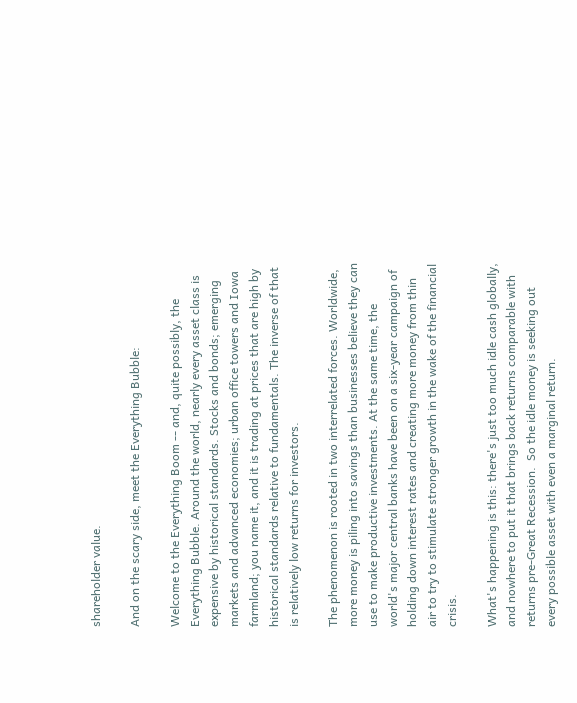shareholder value.

And on the scary side, meet the Everything Bubble:

Welcome to the Everything Boom -- and, quite possibly, the Everything Bubble. Around the world, nearly every asset class is expensive by historical standards. Stocks and bonds; emerging markets and advanced economies; urban office towers and Iowa farmland; you name it, and it is trading at prices that are high by historical standards relative to fundamentals. The inverse of that is relatively low returns for investors.

The phenomenon is rooted in two interrelated forces. Worldwide, more money is piling into savings than businesses believe they can use to make productive investments. At the same time, the world's major central banks have been on a six-year campaign of holding down interest rates and creating more money from thin air to try to stimulate stronger growth in the wake of the financial crisis.

What's happening is this: there's just too much idle cash globally, and nowhere to put it that brings back returns comparable with returns pre-Great Recession.  So the idle money is seeking out every possible asset with even a marginal return.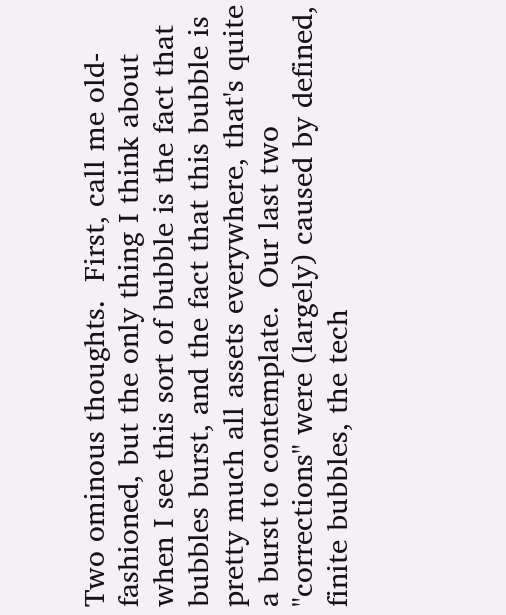Two ominous thoughts.  First, call me old-fashioned, but the only thing I think about when I see this sort of bubble is the fact that bubbles burst, and the fact that this bubble is pretty much all assets everywhere, that's quite a burst to contemplate.  Our last two "corrections" were (largely) caused by defined, finite bubbles, the tech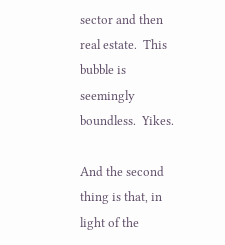sector and then real estate.  This bubble is seemingly boundless.  Yikes.

And the second thing is that, in light of the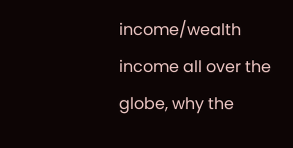income/wealth income all over the globe, why the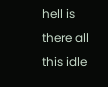hell is there all this idle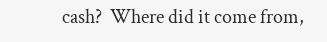cash?  Where did it come from,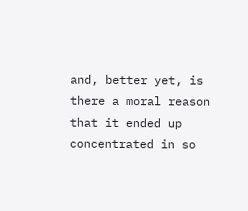and, better yet, is there a moral reason that it ended up concentrated in so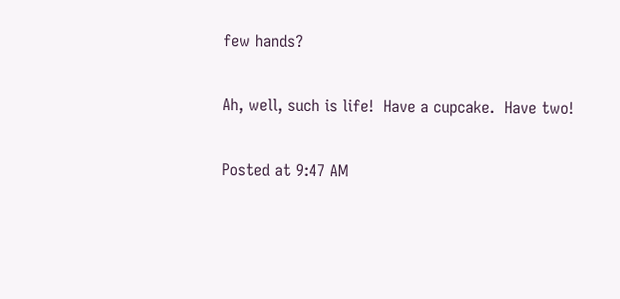few hands?

Ah, well, such is life!  Have a cupcake.  Have two!

Posted at 9:47 AM